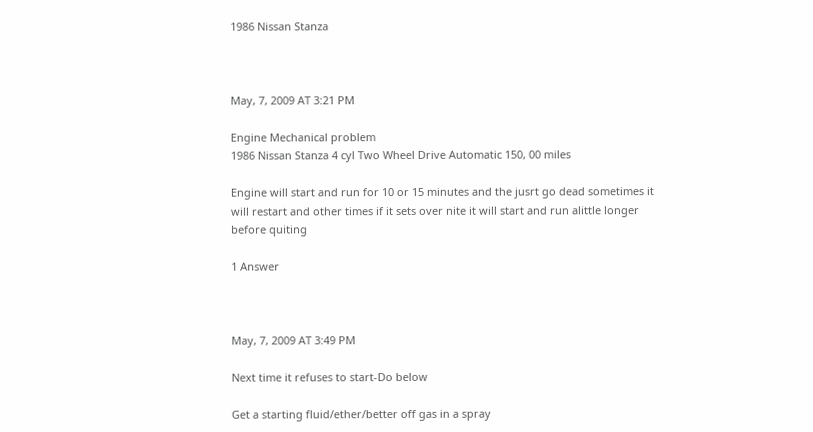1986 Nissan Stanza



May, 7, 2009 AT 3:21 PM

Engine Mechanical problem
1986 Nissan Stanza 4 cyl Two Wheel Drive Automatic 150, 00 miles

Engine will start and run for 10 or 15 minutes and the jusrt go dead sometimes it will restart and other times if it sets over nite it will start and run alittle longer before quiting

1 Answer



May, 7, 2009 AT 3:49 PM

Next time it refuses to start-Do below

Get a starting fluid/ether/better off gas in a spray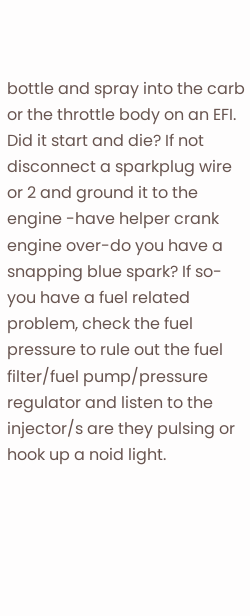bottle and spray into the carb or the throttle body on an EFI. Did it start and die? If not disconnect a sparkplug wire or 2 and ground it to the engine -have helper crank engine over-do you have a snapping blue spark? If so-you have a fuel related problem, check the fuel pressure to rule out the fuel filter/fuel pump/pressure regulator and listen to the injector/s are they pulsing or hook up a noid light.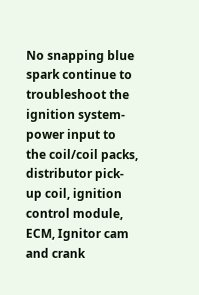No snapping blue spark continue to troubleshoot the ignition system-power input to the coil/coil packs, distributor pick-up coil, ignition control module, ECM, Ignitor cam and crank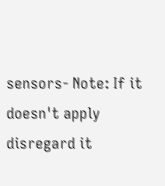sensors- Note: If it doesn't apply disregard it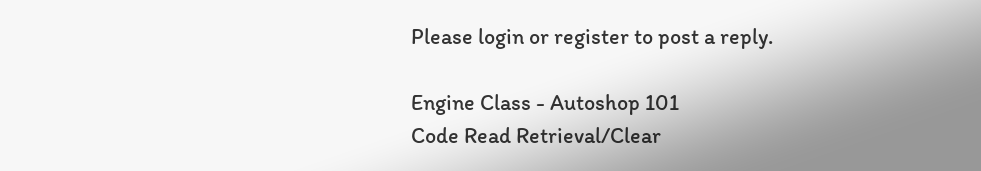Please login or register to post a reply.

Engine Class - Autoshop 101
Code Read Retrieval/Clear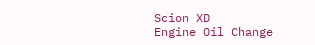Scion XD
Engine Oil Change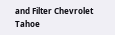and Filter Chevrolet Tahoe